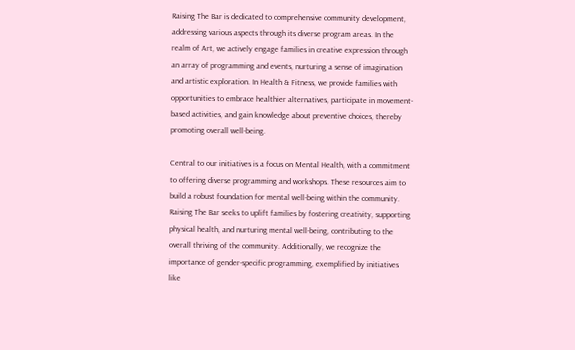Raising The Bar is dedicated to comprehensive community development, addressing various aspects through its diverse program areas. In the realm of Art, we actively engage families in creative expression through an array of programming and events, nurturing a sense of imagination and artistic exploration. In Health & Fitness, we provide families with opportunities to embrace healthier alternatives, participate in movement-based activities, and gain knowledge about preventive choices, thereby promoting overall well-being.

Central to our initiatives is a focus on Mental Health, with a commitment to offering diverse programming and workshops. These resources aim to build a robust foundation for mental well-being within the community. Raising The Bar seeks to uplift families by fostering creativity, supporting physical health, and nurturing mental well-being, contributing to the overall thriving of the community. Additionally, we recognize the importance of gender-specific programming, exemplified by initiatives like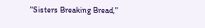"Sisters Breaking Bread,"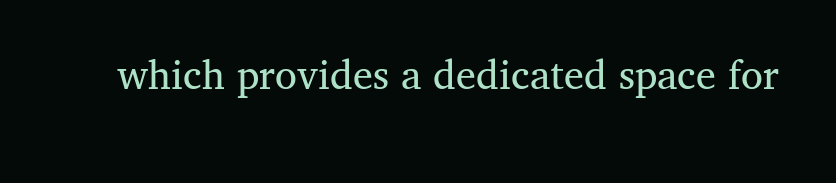which provides a dedicated space for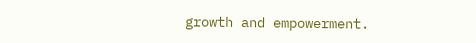growth and empowerment.